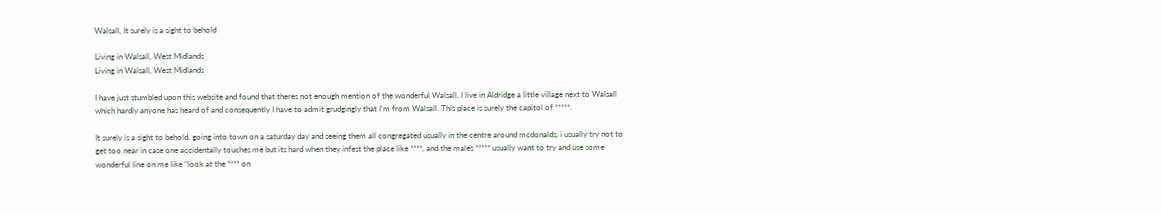Walsall, It surely is a sight to behold

Living in Walsall, West Midlands
Living in Walsall, West Midlands

I have just stumbled upon this website and found that theres not enough mention of the wonderful Walsall. I live in Aldridge a little village next to Walsall which hardly anyone has heard of and consequently I have to admit grudgingly that I’m from Walsall. This place is surely the capitol of *****.

It surely is a sight to behold, going into town on a saturday day and seeing them all congregated usually in the centre around mcdonalds, i usually try not to get too near in case one accidentally touches me but its hard when they infest the place like ****, and the males ***** usually want to try and use some wonderful line on me like “look at the **** on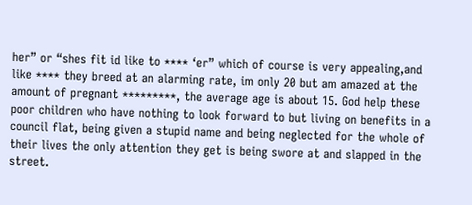her” or “shes fit id like to **** ‘er” which of course is very appealing,and like **** they breed at an alarming rate, im only 20 but am amazed at the amount of pregnant *********, the average age is about 15. God help these poor children who have nothing to look forward to but living on benefits in a council flat, being given a stupid name and being neglected for the whole of their lives the only attention they get is being swore at and slapped in the street.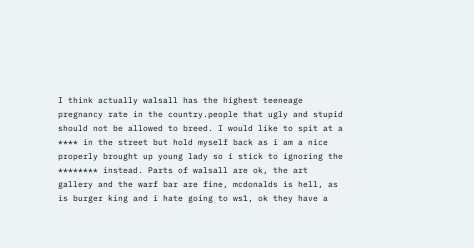I think actually walsall has the highest teeneage pregnancy rate in the country.people that ugly and stupid should not be allowed to breed. I would like to spit at a **** in the street but hold myself back as i am a nice properly brought up young lady so i stick to ignoring the ******** instead. Parts of walsall are ok, the art gallery and the warf bar are fine, mcdonalds is hell, as is burger king and i hate going to ws1, ok they have a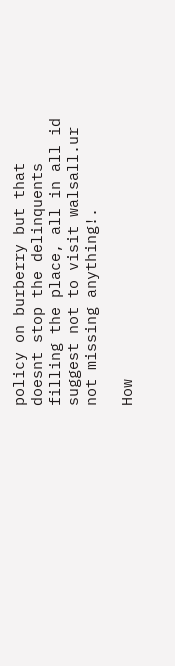policy on burberry but that doesnt stop the delinquents filling the place, all in all id suggest not to visit walsall.ur not missing anything!.

How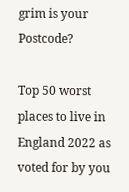grim is your Postcode?

Top 50 worst places to live in England 2022 as voted for by you